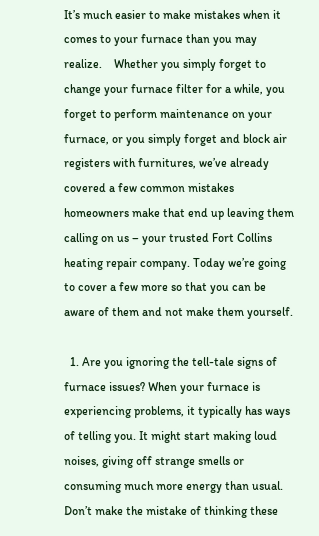It’s much easier to make mistakes when it comes to your furnace than you may realize.    Whether you simply forget to change your furnace filter for a while, you forget to perform maintenance on your furnace, or you simply forget and block air registers with furnitures, we’ve already covered a few common mistakes homeowners make that end up leaving them calling on us – your trusted Fort Collins heating repair company. Today we’re going to cover a few more so that you can be aware of them and not make them yourself.

  1. Are you ignoring the tell-tale signs of furnace issues? When your furnace is experiencing problems, it typically has ways of telling you. It might start making loud noises, giving off strange smells or consuming much more energy than usual. Don’t make the mistake of thinking these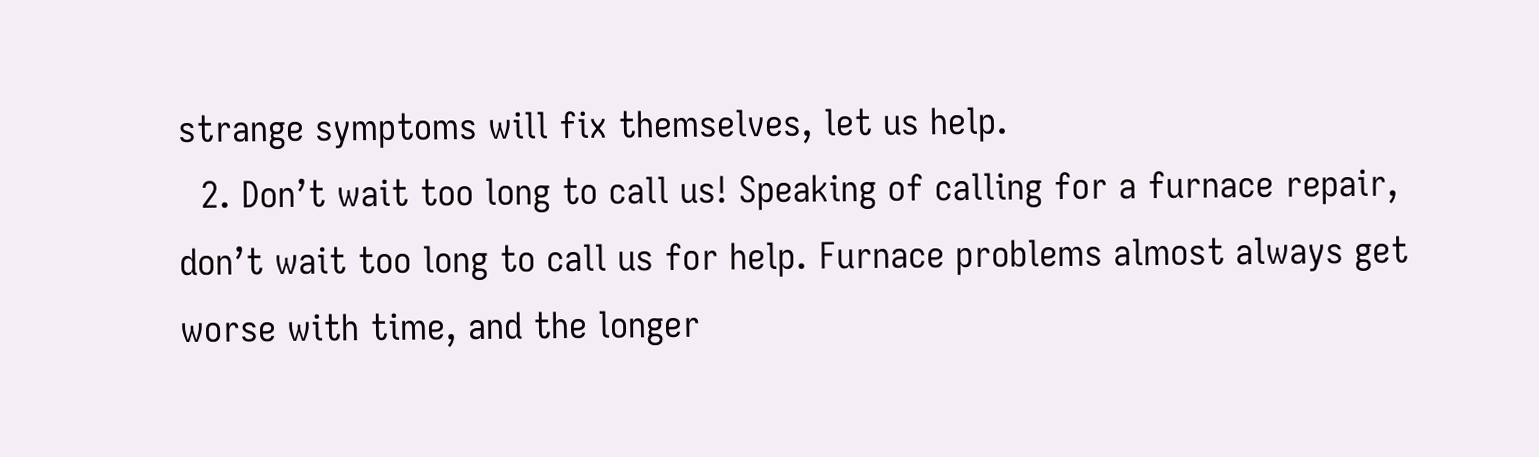strange symptoms will fix themselves, let us help.
  2. Don’t wait too long to call us! Speaking of calling for a furnace repair, don’t wait too long to call us for help. Furnace problems almost always get worse with time, and the longer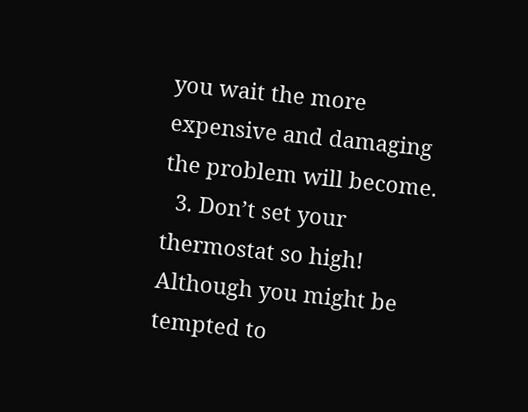you wait the more expensive and damaging the problem will become.
  3. Don’t set your thermostat so high! Although you might be tempted to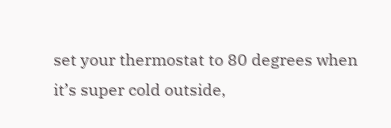set your thermostat to 80 degrees when it’s super cold outside,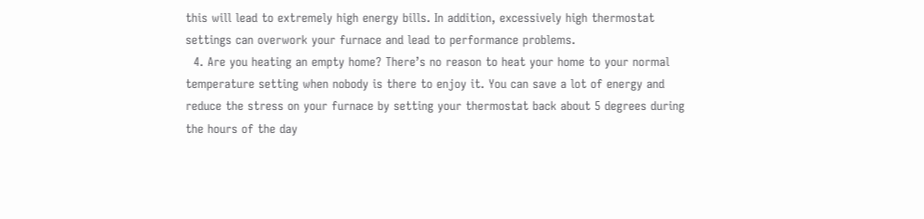this will lead to extremely high energy bills. In addition, excessively high thermostat settings can overwork your furnace and lead to performance problems.
  4. Are you heating an empty home? There’s no reason to heat your home to your normal temperature setting when nobody is there to enjoy it. You can save a lot of energy and reduce the stress on your furnace by setting your thermostat back about 5 degrees during the hours of the day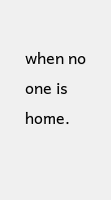when no one is home.